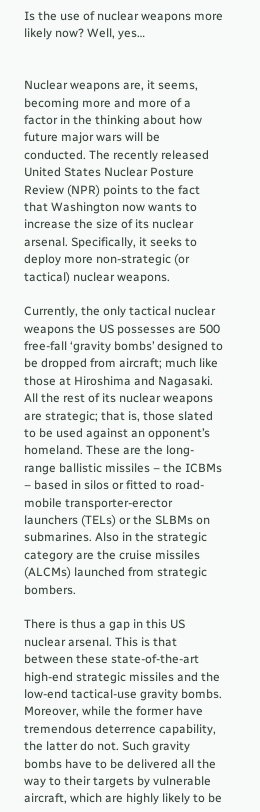Is the use of nuclear weapons more likely now? Well, yes…


Nuclear weapons are, it seems, becoming more and more of a factor in the thinking about how future major wars will be conducted. The recently released United States Nuclear Posture Review (NPR) points to the fact that Washington now wants to increase the size of its nuclear arsenal. Specifically, it seeks to deploy more non-strategic (or tactical) nuclear weapons.

Currently, the only tactical nuclear weapons the US possesses are 500 free-fall ‘gravity bombs’ designed to be dropped from aircraft; much like those at Hiroshima and Nagasaki. All the rest of its nuclear weapons are strategic; that is, those slated to be used against an opponent’s homeland. These are the long-range ballistic missiles – the ICBMs – based in silos or fitted to road-mobile transporter-erector launchers (TELs) or the SLBMs on submarines. Also in the strategic category are the cruise missiles (ALCMs) launched from strategic bombers.

There is thus a gap in this US nuclear arsenal. This is that between these state-of-the-art high-end strategic missiles and the low-end tactical-use gravity bombs. Moreover, while the former have tremendous deterrence capability, the latter do not. Such gravity bombs have to be delivered all the way to their targets by vulnerable aircraft, which are highly likely to be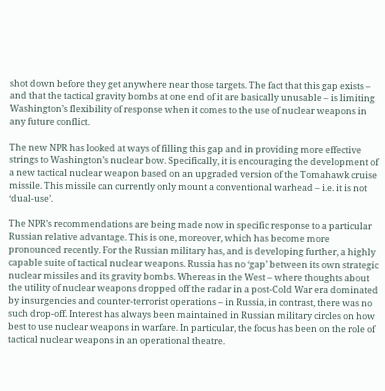shot down before they get anywhere near those targets. The fact that this gap exists – and that the tactical gravity bombs at one end of it are basically unusable – is limiting Washington’s flexibility of response when it comes to the use of nuclear weapons in any future conflict.

The new NPR has looked at ways of filling this gap and in providing more effective strings to Washington’s nuclear bow. Specifically, it is encouraging the development of a new tactical nuclear weapon based on an upgraded version of the Tomahawk cruise missile. This missile can currently only mount a conventional warhead – i.e. it is not ‘dual-use’.

The NPR’s recommendations are being made now in specific response to a particular Russian relative advantage. This is one, moreover, which has become more pronounced recently. For the Russian military has, and is developing further, a highly capable suite of tactical nuclear weapons. Russia has no ‘gap’ between its own strategic nuclear missiles and its gravity bombs. Whereas in the West – where thoughts about the utility of nuclear weapons dropped off the radar in a post-Cold War era dominated by insurgencies and counter-terrorist operations – in Russia, in contrast, there was no such drop-off. Interest has always been maintained in Russian military circles on how best to use nuclear weapons in warfare. In particular, the focus has been on the role of tactical nuclear weapons in an operational theatre.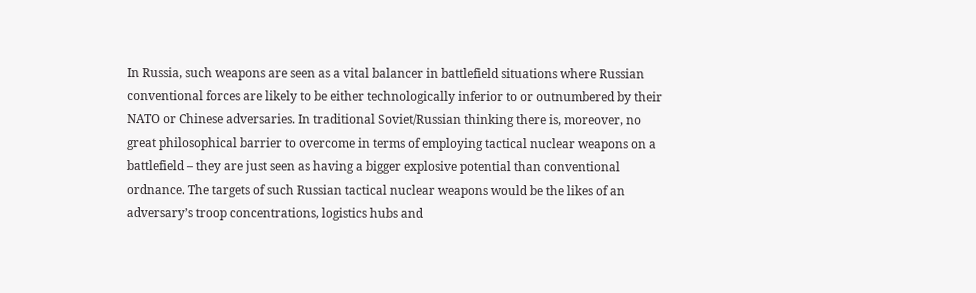In Russia, such weapons are seen as a vital balancer in battlefield situations where Russian conventional forces are likely to be either technologically inferior to or outnumbered by their NATO or Chinese adversaries. In traditional Soviet/Russian thinking there is, moreover, no great philosophical barrier to overcome in terms of employing tactical nuclear weapons on a battlefield – they are just seen as having a bigger explosive potential than conventional ordnance. The targets of such Russian tactical nuclear weapons would be the likes of an adversary’s troop concentrations, logistics hubs and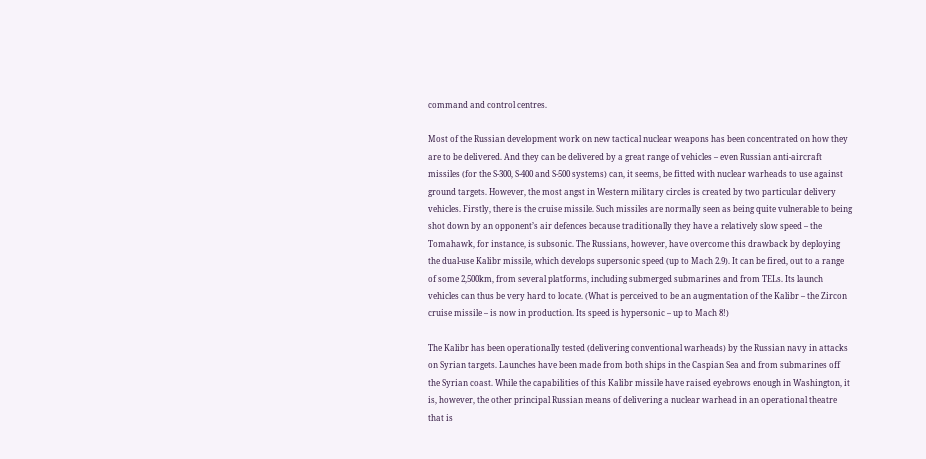command and control centres.

Most of the Russian development work on new tactical nuclear weapons has been concentrated on how they are to be delivered. And they can be delivered by a great range of vehicles – even Russian anti-aircraft missiles (for the S-300, S-400 and S-500 systems) can, it seems, be fitted with nuclear warheads to use against ground targets. However, the most angst in Western military circles is created by two particular delivery vehicles. Firstly, there is the cruise missile. Such missiles are normally seen as being quite vulnerable to being shot down by an opponent’s air defences because traditionally they have a relatively slow speed – the Tomahawk, for instance, is subsonic. The Russians, however, have overcome this drawback by deploying the dual-use Kalibr missile, which develops supersonic speed (up to Mach 2.9). It can be fired, out to a range of some 2,500km, from several platforms, including submerged submarines and from TELs. Its launch vehicles can thus be very hard to locate. (What is perceived to be an augmentation of the Kalibr – the Zircon cruise missile – is now in production. Its speed is hypersonic – up to Mach 8!)

The Kalibr has been operationally tested (delivering conventional warheads) by the Russian navy in attacks on Syrian targets. Launches have been made from both ships in the Caspian Sea and from submarines off the Syrian coast. While the capabilities of this Kalibr missile have raised eyebrows enough in Washington, it is, however, the other principal Russian means of delivering a nuclear warhead in an operational theatre that is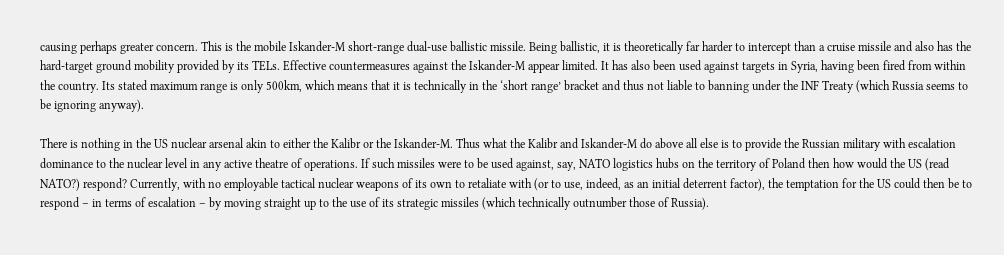causing perhaps greater concern. This is the mobile Iskander-M short-range dual-use ballistic missile. Being ballistic, it is theoretically far harder to intercept than a cruise missile and also has the hard-target ground mobility provided by its TELs. Effective countermeasures against the Iskander-M appear limited. It has also been used against targets in Syria, having been fired from within the country. Its stated maximum range is only 500km, which means that it is technically in the ‘short range’ bracket and thus not liable to banning under the INF Treaty (which Russia seems to be ignoring anyway).

There is nothing in the US nuclear arsenal akin to either the Kalibr or the Iskander-M. Thus what the Kalibr and Iskander-M do above all else is to provide the Russian military with escalation dominance to the nuclear level in any active theatre of operations. If such missiles were to be used against, say, NATO logistics hubs on the territory of Poland then how would the US (read NATO?) respond? Currently, with no employable tactical nuclear weapons of its own to retaliate with (or to use, indeed, as an initial deterrent factor), the temptation for the US could then be to respond – in terms of escalation – by moving straight up to the use of its strategic missiles (which technically outnumber those of Russia).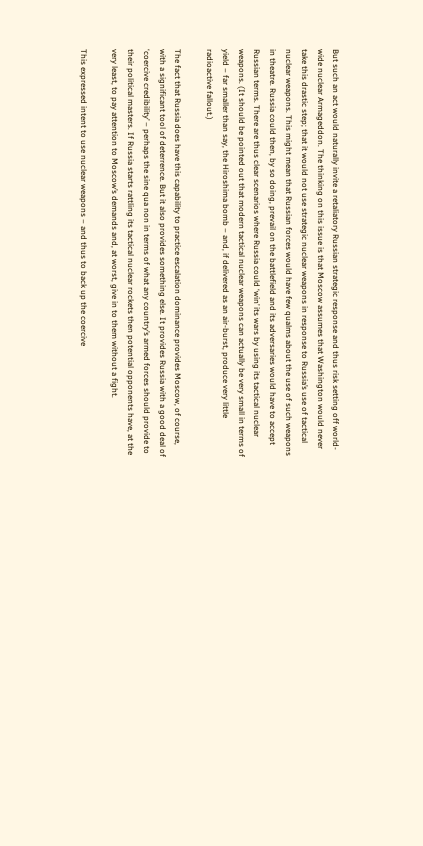But such an act would naturally invite a retaliatory Russian strategic response and thus risk setting off world-wide nuclear Armageddon. The thinking on this issue is that Moscow assumes that Washington would never take this drastic step; that it would not use strategic nuclear weapons in response to Russia’s use of tactical nuclear weapons. This might mean that Russian forces would have few qualms about the use of such weapons in theatre. Russia could then, by so doing, prevail on the battlefield and its adversaries would have to accept Russian terms. There are thus clear scenarios where Russia could ‘win’ its wars by using its tactical nuclear weapons. (It should be pointed out that modern tactical nuclear weapons can actually be very small in terms of yield – far smaller than say, the Hiroshima bomb – and, if delivered as an air-burst, produce very little radioactive fallout.)

The fact that Russia does have this capability to practice escalation dominance provides Moscow, of course, with a significant tool of deterrence. But it also provides something else. It provides Russia with a good deal of ‘coercive credibility’ – perhaps the sine qua non in terms of what any country’s armed forces should provide to their political masters. If Russia starts rattling its tactical nuclear rockets then potential opponents have, at the very least, to pay attention to Moscow’s demands and, at worst, give in to them without a fight.

This expressed intent to use nuclear weapons – and thus to back up the coercive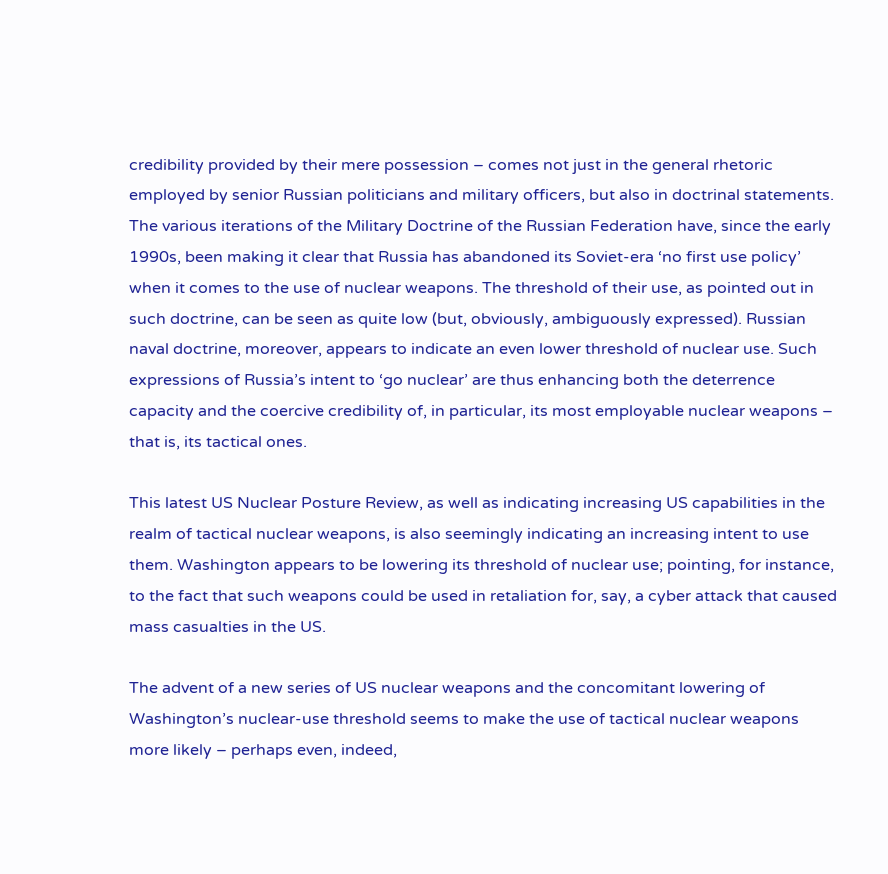credibility provided by their mere possession – comes not just in the general rhetoric employed by senior Russian politicians and military officers, but also in doctrinal statements. The various iterations of the Military Doctrine of the Russian Federation have, since the early 1990s, been making it clear that Russia has abandoned its Soviet-era ‘no first use policy’ when it comes to the use of nuclear weapons. The threshold of their use, as pointed out in such doctrine, can be seen as quite low (but, obviously, ambiguously expressed). Russian naval doctrine, moreover, appears to indicate an even lower threshold of nuclear use. Such expressions of Russia’s intent to ‘go nuclear’ are thus enhancing both the deterrence capacity and the coercive credibility of, in particular, its most employable nuclear weapons – that is, its tactical ones.

This latest US Nuclear Posture Review, as well as indicating increasing US capabilities in the realm of tactical nuclear weapons, is also seemingly indicating an increasing intent to use them. Washington appears to be lowering its threshold of nuclear use; pointing, for instance, to the fact that such weapons could be used in retaliation for, say, a cyber attack that caused mass casualties in the US.

The advent of a new series of US nuclear weapons and the concomitant lowering of Washington’s nuclear-use threshold seems to make the use of tactical nuclear weapons more likely – perhaps even, indeed,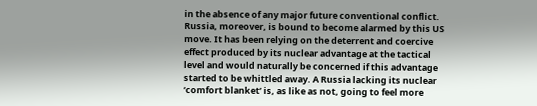in the absence of any major future conventional conflict. Russia, moreover, is bound to become alarmed by this US move. It has been relying on the deterrent and coercive effect produced by its nuclear advantage at the tactical level and would naturally be concerned if this advantage started to be whittled away. A Russia lacking its nuclear ‘comfort blanket’ is, as like as not, going to feel more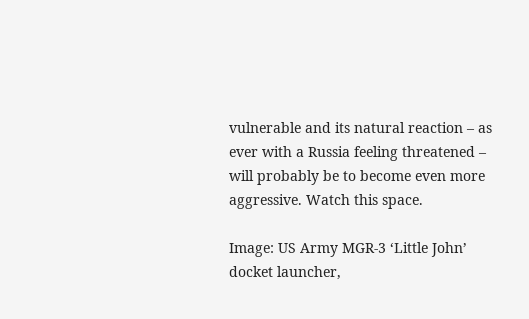vulnerable and its natural reaction – as ever with a Russia feeling threatened – will probably be to become even more aggressive. Watch this space.

Image: US Army MGR-3 ‘Little John’ docket launcher,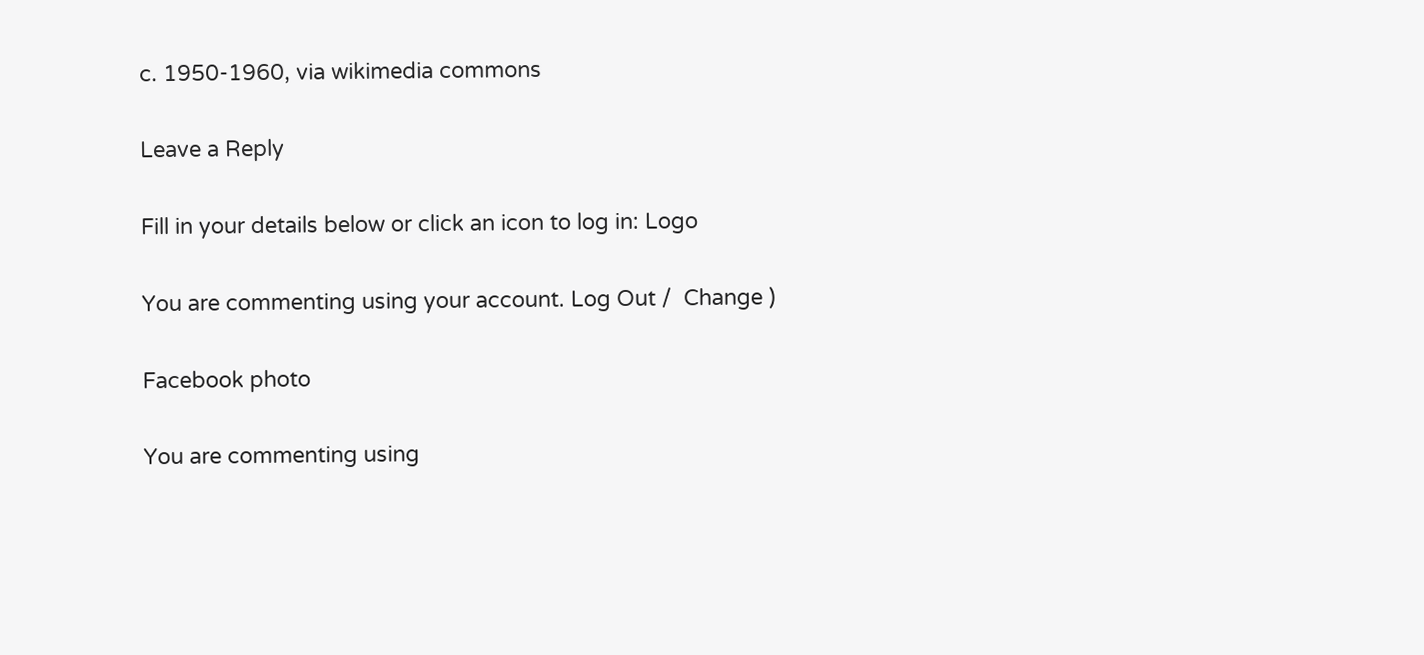c. 1950-1960, via wikimedia commons

Leave a Reply

Fill in your details below or click an icon to log in: Logo

You are commenting using your account. Log Out /  Change )

Facebook photo

You are commenting using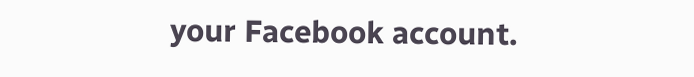your Facebook account.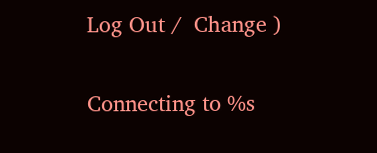Log Out /  Change )

Connecting to %s